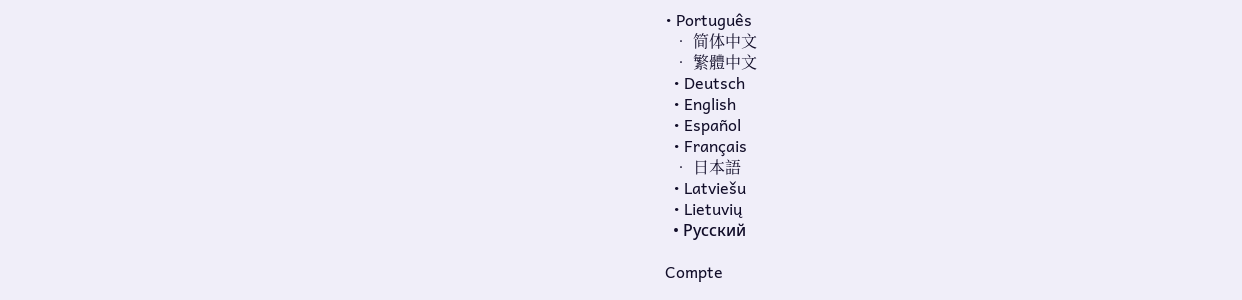• Português
  • 简体中文
  • 繁體中文
  • Deutsch
  • English
  • Español
  • Français
  • 日本語
  • Latviešu
  • Lietuvių
  • Русский

Compte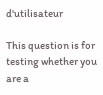d'utilisateur

This question is for testing whether you are a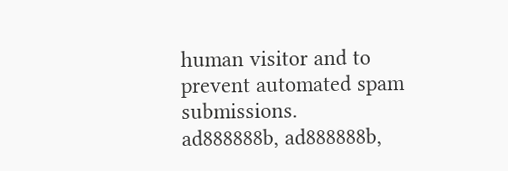human visitor and to prevent automated spam submissions.
ad888888b, ad888888b,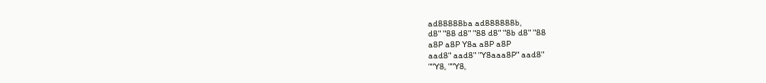ad88888ba ad888888b,
d8" "88 d8" "88 d8" "8b d8" "88
a8P a8P Y8a a8P a8P
aad8" aad8" "Y8aaa8P" aad8"
""Y8, ""Y8,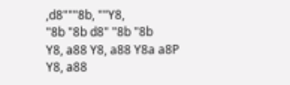,d8"""8b, ""Y8,
"8b "8b d8" "8b "8b
Y8, a88 Y8, a88 Y8a a8P Y8, a88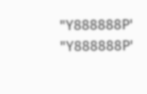"Y888888P' "Y888888P'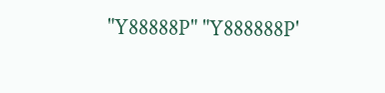"Y88888P" "Y888888P'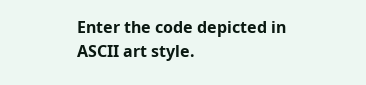Enter the code depicted in ASCII art style.